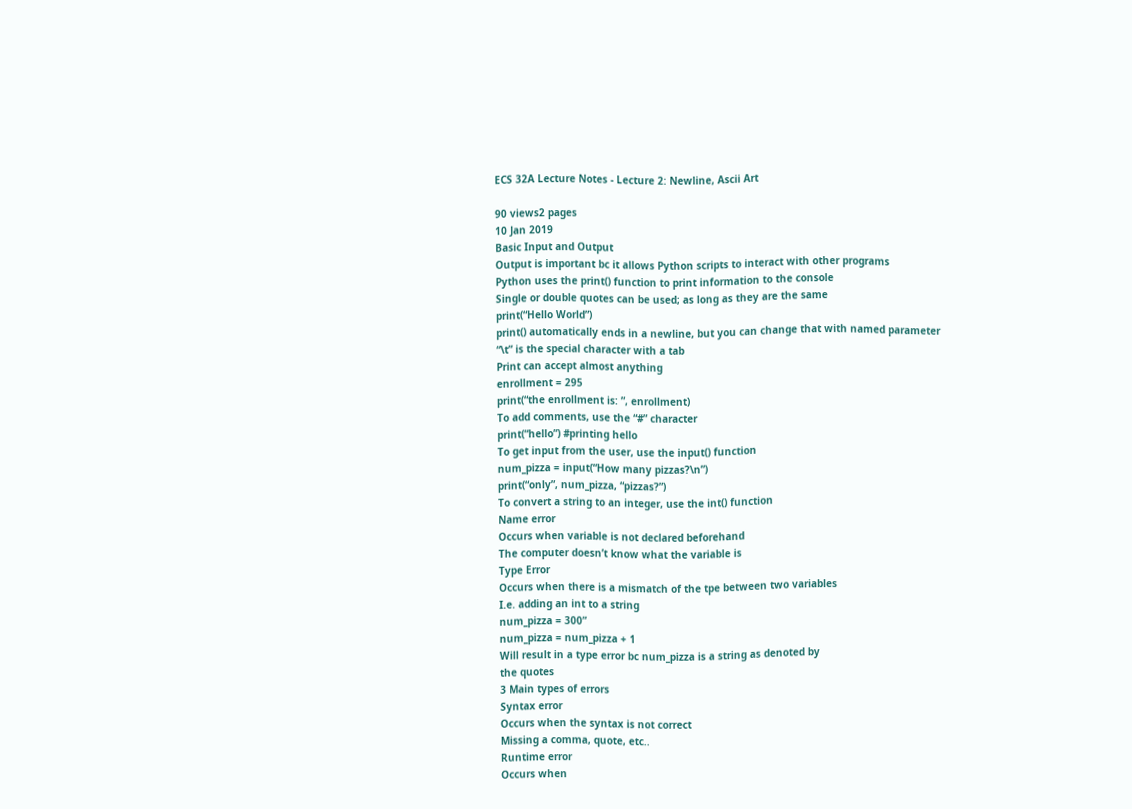ECS 32A Lecture Notes - Lecture 2: Newline, Ascii Art

90 views2 pages
10 Jan 2019
Basic Input and Output
Output is important bc it allows Python scripts to interact with other programs
Python uses the print() function to print information to the console
Single or double quotes can be used; as long as they are the same
print(“Hello World”)
print() automatically ends in a newline, but you can change that with named parameter
“\t” is the special character with a tab
Print can accept almost anything
enrollment = 295
print(“the enrollment is: ”, enrollment)
To add comments, use the “#” character
print(“hello”) #printing hello
To get input from the user, use the input() function
num_pizza = input(“How many pizzas?\n”)
print(“only”, num_pizza, “pizzas?”)
To convert a string to an integer, use the int() function
Name error
Occurs when variable is not declared beforehand
The computer doesn’t know what the variable is
Type Error
Occurs when there is a mismatch of the tpe between two variables
I.e. adding an int to a string
num_pizza = 300”
num_pizza = num_pizza + 1
Will result in a type error bc num_pizza is a string as denoted by
the quotes
3 Main types of errors
Syntax error
Occurs when the syntax is not correct
Missing a comma, quote, etc..
Runtime error
Occurs when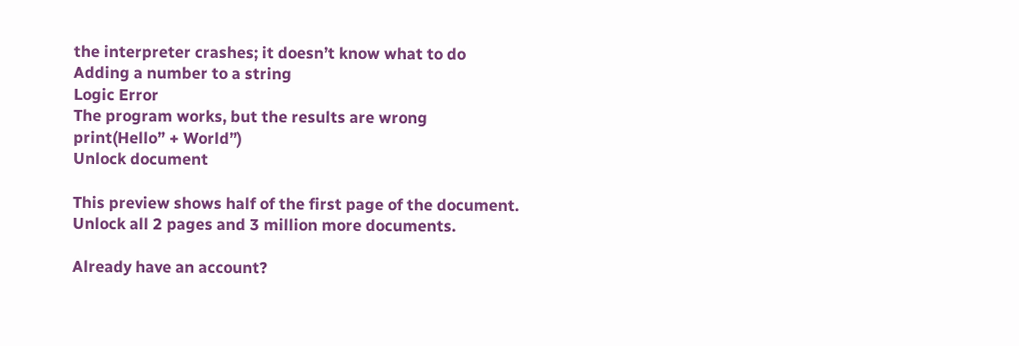the interpreter crashes; it doesn’t know what to do
Adding a number to a string
Logic Error
The program works, but the results are wrong
print(Hello” + World”)
Unlock document

This preview shows half of the first page of the document.
Unlock all 2 pages and 3 million more documents.

Already have an account?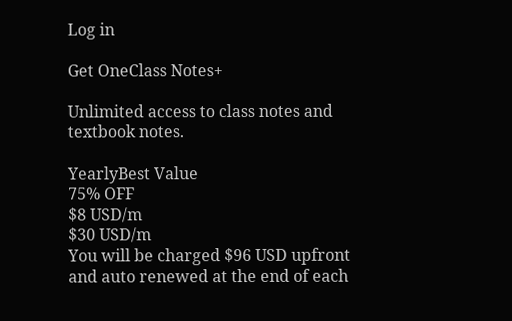Log in

Get OneClass Notes+

Unlimited access to class notes and textbook notes.

YearlyBest Value
75% OFF
$8 USD/m
$30 USD/m
You will be charged $96 USD upfront and auto renewed at the end of each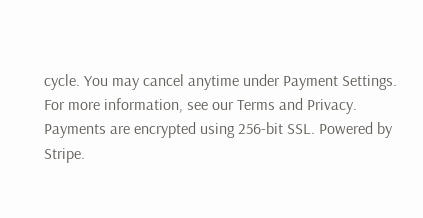cycle. You may cancel anytime under Payment Settings. For more information, see our Terms and Privacy.
Payments are encrypted using 256-bit SSL. Powered by Stripe.